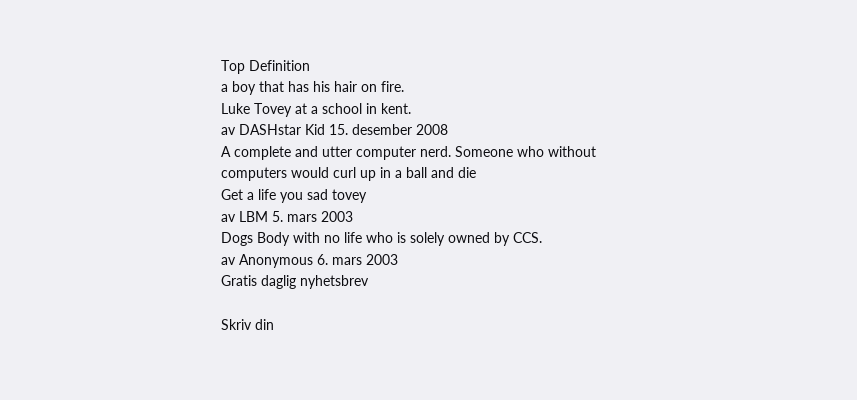Top Definition
a boy that has his hair on fire.
Luke Tovey at a school in kent.
av DASHstar Kid 15. desember 2008
A complete and utter computer nerd. Someone who without computers would curl up in a ball and die
Get a life you sad tovey
av LBM 5. mars 2003
Dogs Body with no life who is solely owned by CCS.
av Anonymous 6. mars 2003
Gratis daglig nyhetsbrev

Skriv din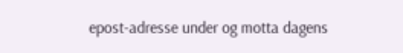epost-adresse under og motta dagens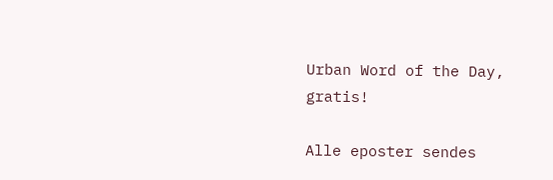Urban Word of the Day, gratis!

Alle eposter sendes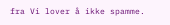fra Vi lover å ikke spamme.